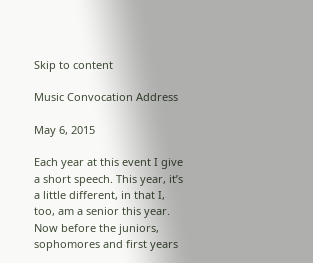Skip to content

Music Convocation Address

May 6, 2015

Each year at this event I give a short speech. This year, it’s a little different, in that I, too, am a senior this year. Now before the juniors, sophomores and first years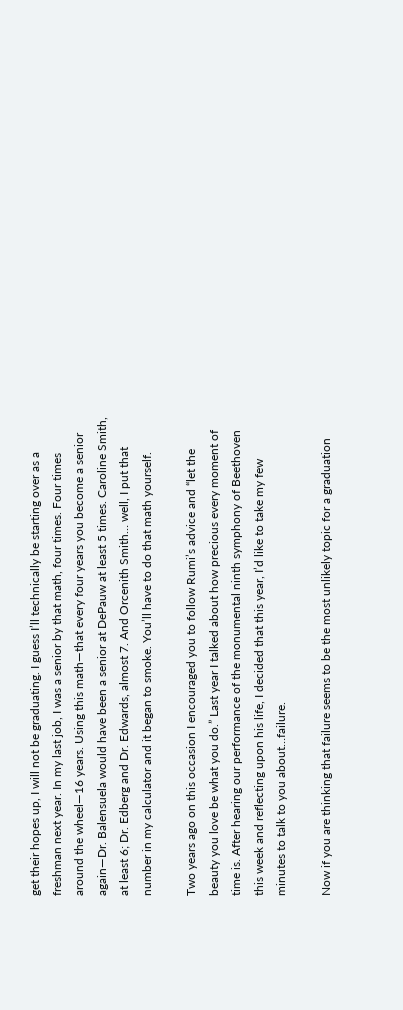get their hopes up, I will not be graduating. I guess I’ll technically be starting over as a freshman next year. In my last job, I was a senior by that math, four times. Four times around the wheel—16 years. Using this math—that every four years you become a senior again—Dr. Balensuela would have been a senior at DePauw at least 5 times. Caroline Smith, at least 6; Dr. Edberg and Dr. Edwards, almost 7. And Orcenith Smith… well, I put that number in my calculator and it began to smoke. You’ll have to do that math yourself.

Two years ago on this occasion I encouraged you to follow Rumi’s advice and “let the beauty you love be what you do.” Last year I talked about how precious every moment of time is. After hearing our performance of the monumental ninth symphony of Beethoven this week and reflecting upon his life, I decided that this year, I’d like to take my few minutes to talk to you about…failure.

Now if you are thinking that failure seems to be the most unlikely topic for a graduation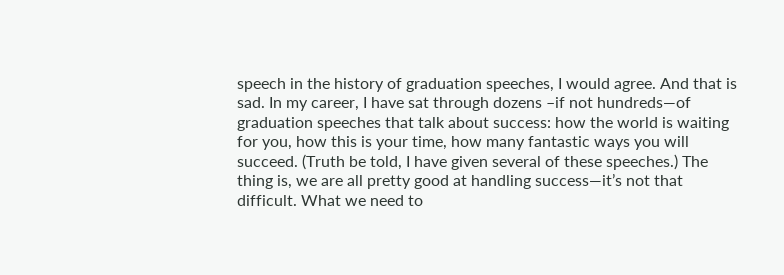speech in the history of graduation speeches, I would agree. And that is sad. In my career, I have sat through dozens –if not hundreds—of graduation speeches that talk about success: how the world is waiting for you, how this is your time, how many fantastic ways you will succeed. (Truth be told, I have given several of these speeches.) The thing is, we are all pretty good at handling success—it’s not that difficult. What we need to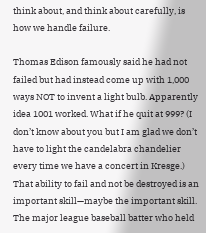think about, and think about carefully, is how we handle failure.

Thomas Edison famously said he had not failed but had instead come up with 1,000 ways NOT to invent a light bulb. Apparently idea 1001 worked. What if he quit at 999? (I don’t know about you but I am glad we don’t have to light the candelabra chandelier every time we have a concert in Kresge.) That ability to fail and not be destroyed is an important skill—maybe the important skill. The major league baseball batter who held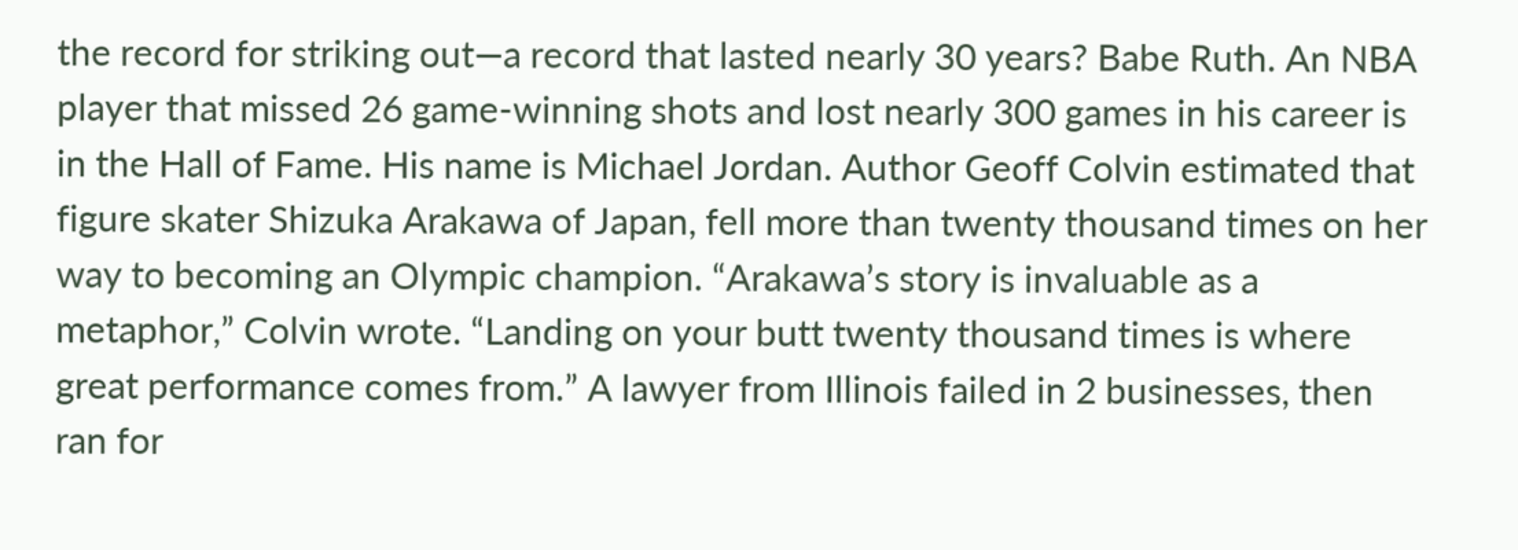the record for striking out—a record that lasted nearly 30 years? Babe Ruth. An NBA player that missed 26 game-winning shots and lost nearly 300 games in his career is in the Hall of Fame. His name is Michael Jordan. Author Geoff Colvin estimated that figure skater Shizuka Arakawa of Japan, fell more than twenty thousand times on her way to becoming an Olympic champion. “Arakawa’s story is invaluable as a metaphor,” Colvin wrote. “Landing on your butt twenty thousand times is where great performance comes from.” A lawyer from Illinois failed in 2 businesses, then ran for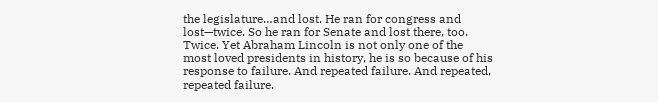the legislature…and lost. He ran for congress and lost—twice. So he ran for Senate and lost there, too. Twice. Yet Abraham Lincoln is not only one of the most loved presidents in history, he is so because of his response to failure. And repeated failure. And repeated, repeated failure.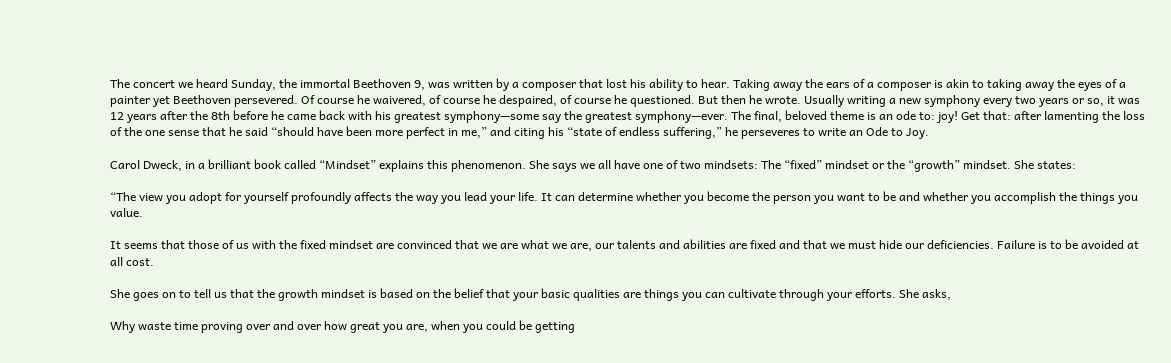The concert we heard Sunday, the immortal Beethoven 9, was written by a composer that lost his ability to hear. Taking away the ears of a composer is akin to taking away the eyes of a painter yet Beethoven persevered. Of course he waivered, of course he despaired, of course he questioned. But then he wrote. Usually writing a new symphony every two years or so, it was 12 years after the 8th before he came back with his greatest symphony—some say the greatest symphony—ever. The final, beloved theme is an ode to: joy! Get that: after lamenting the loss of the one sense that he said “should have been more perfect in me,” and citing his “state of endless suffering,” he perseveres to write an Ode to Joy.

Carol Dweck, in a brilliant book called “Mindset” explains this phenomenon. She says we all have one of two mindsets: The “fixed” mindset or the “growth” mindset. She states:

“The view you adopt for yourself profoundly affects the way you lead your life. It can determine whether you become the person you want to be and whether you accomplish the things you value.

It seems that those of us with the fixed mindset are convinced that we are what we are, our talents and abilities are fixed and that we must hide our deficiencies. Failure is to be avoided at all cost.

She goes on to tell us that the growth mindset is based on the belief that your basic qualities are things you can cultivate through your efforts. She asks,

Why waste time proving over and over how great you are, when you could be getting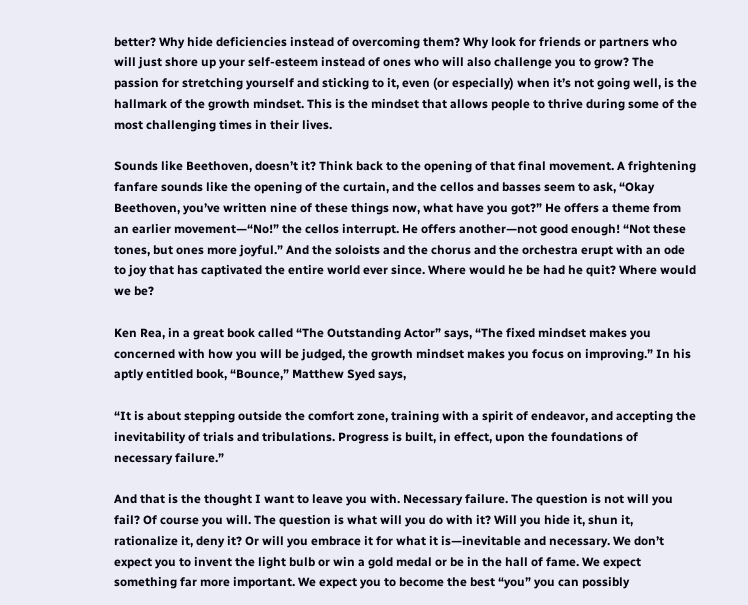better? Why hide deficiencies instead of overcoming them? Why look for friends or partners who will just shore up your self-esteem instead of ones who will also challenge you to grow? The passion for stretching yourself and sticking to it, even (or especially) when it’s not going well, is the hallmark of the growth mindset. This is the mindset that allows people to thrive during some of the most challenging times in their lives.

Sounds like Beethoven, doesn’t it? Think back to the opening of that final movement. A frightening fanfare sounds like the opening of the curtain, and the cellos and basses seem to ask, “Okay Beethoven, you’ve written nine of these things now, what have you got?” He offers a theme from an earlier movement—“No!” the cellos interrupt. He offers another—not good enough! “Not these tones, but ones more joyful.” And the soloists and the chorus and the orchestra erupt with an ode to joy that has captivated the entire world ever since. Where would he be had he quit? Where would we be?

Ken Rea, in a great book called “The Outstanding Actor” says, “The fixed mindset makes you concerned with how you will be judged, the growth mindset makes you focus on improving.” In his aptly entitled book, “Bounce,” Matthew Syed says,

“It is about stepping outside the comfort zone, training with a spirit of endeavor, and accepting the inevitability of trials and tribulations. Progress is built, in effect, upon the foundations of necessary failure.”

And that is the thought I want to leave you with. Necessary failure. The question is not will you fail? Of course you will. The question is what will you do with it? Will you hide it, shun it, rationalize it, deny it? Or will you embrace it for what it is—inevitable and necessary. We don’t expect you to invent the light bulb or win a gold medal or be in the hall of fame. We expect something far more important. We expect you to become the best “you” you can possibly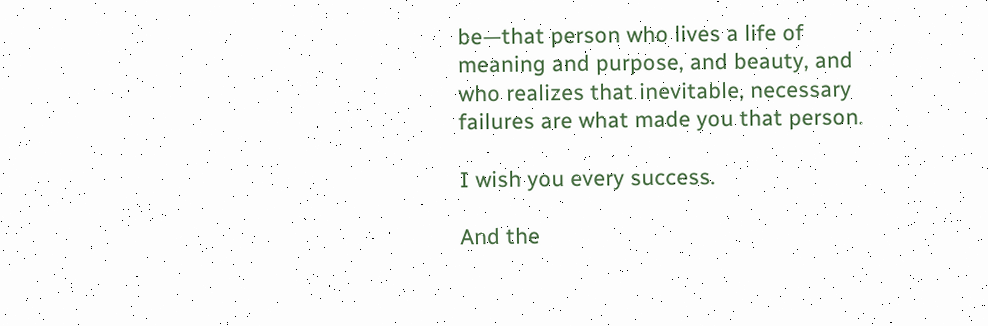be—that person who lives a life of meaning and purpose, and beauty, and who realizes that inevitable, necessary failures are what made you that person.

I wish you every success.

And the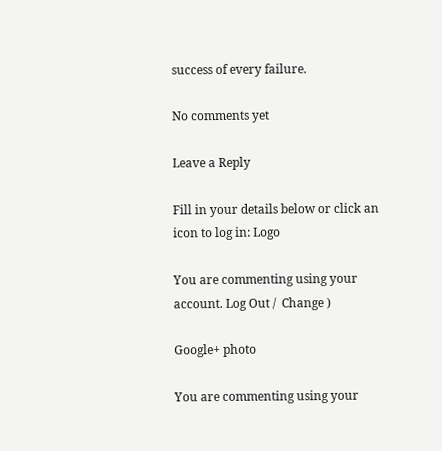success of every failure.

No comments yet

Leave a Reply

Fill in your details below or click an icon to log in: Logo

You are commenting using your account. Log Out /  Change )

Google+ photo

You are commenting using your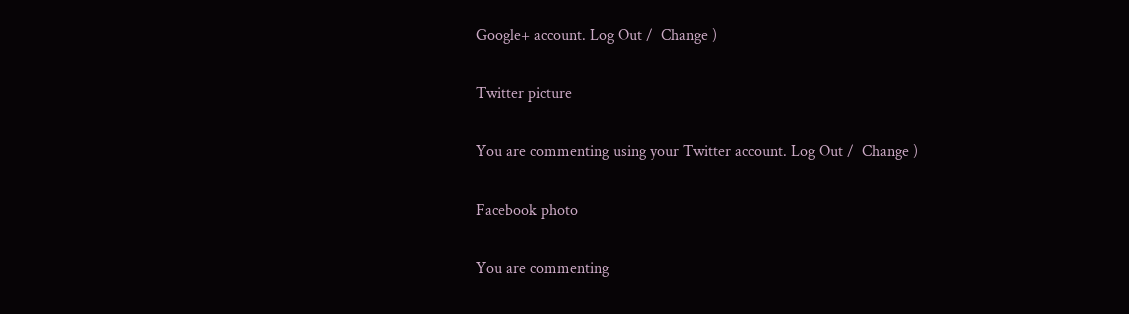Google+ account. Log Out /  Change )

Twitter picture

You are commenting using your Twitter account. Log Out /  Change )

Facebook photo

You are commenting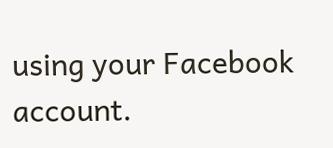using your Facebook account.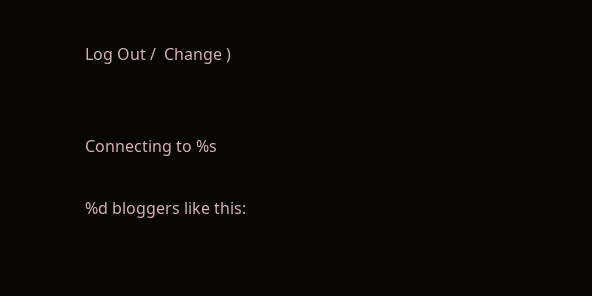Log Out /  Change )


Connecting to %s

%d bloggers like this: